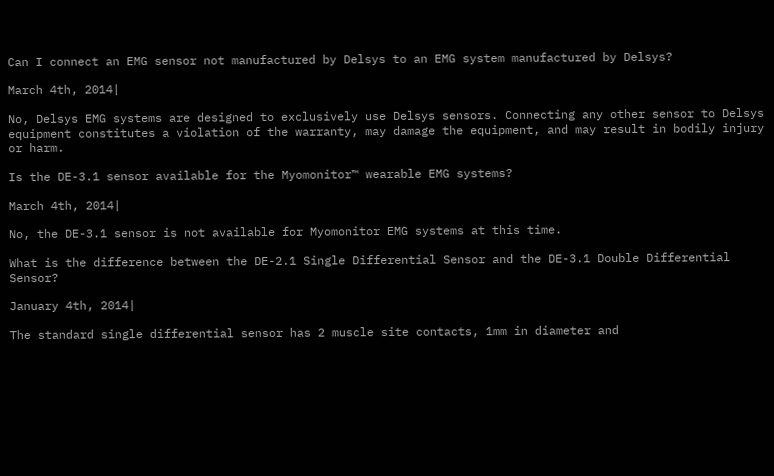Can I connect an EMG sensor not manufactured by Delsys to an EMG system manufactured by Delsys?

March 4th, 2014|

No, Delsys EMG systems are designed to exclusively use Delsys sensors. Connecting any other sensor to Delsys equipment constitutes a violation of the warranty, may damage the equipment, and may result in bodily injury or harm.

Is the DE-3.1 sensor available for the Myomonitor™ wearable EMG systems?

March 4th, 2014|

No, the DE-3.1 sensor is not available for Myomonitor EMG systems at this time.

What is the difference between the DE-2.1 Single Differential Sensor and the DE-3.1 Double Differential Sensor?

January 4th, 2014|

The standard single differential sensor has 2 muscle site contacts, 1mm in diameter and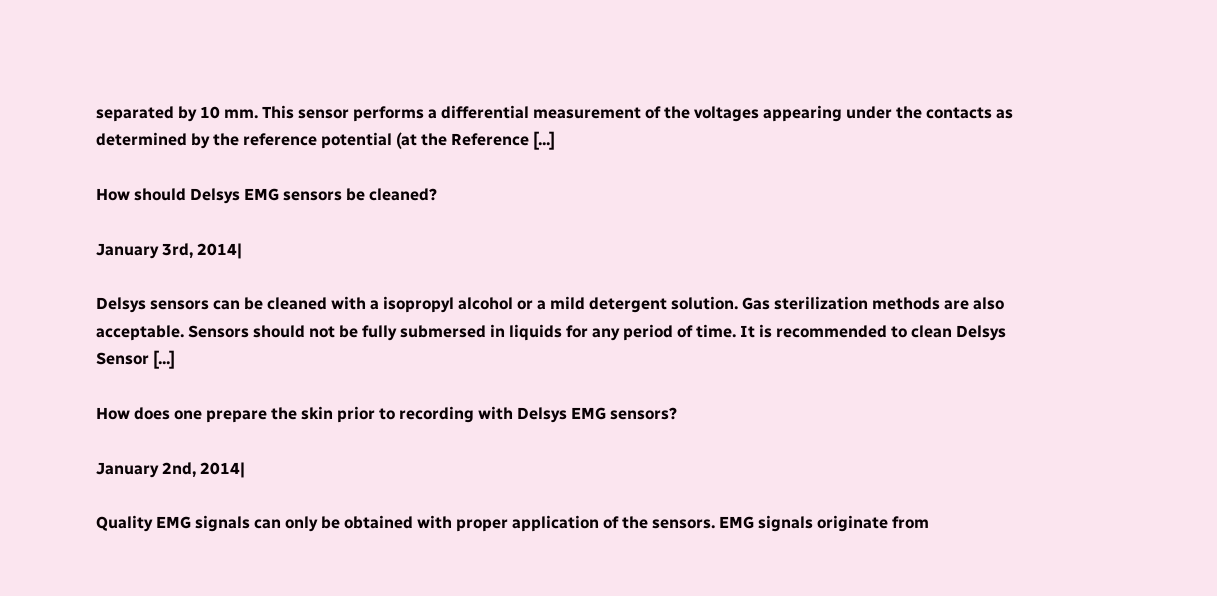separated by 10 mm. This sensor performs a differential measurement of the voltages appearing under the contacts as determined by the reference potential (at the Reference [...]

How should Delsys EMG sensors be cleaned?

January 3rd, 2014|

Delsys sensors can be cleaned with a isopropyl alcohol or a mild detergent solution. Gas sterilization methods are also acceptable. Sensors should not be fully submersed in liquids for any period of time. It is recommended to clean Delsys Sensor [...]

How does one prepare the skin prior to recording with Delsys EMG sensors?

January 2nd, 2014|

Quality EMG signals can only be obtained with proper application of the sensors. EMG signals originate from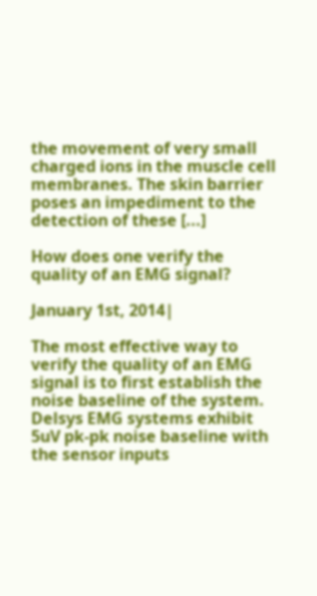the movement of very small charged ions in the muscle cell membranes. The skin barrier poses an impediment to the detection of these [...]

How does one verify the quality of an EMG signal?

January 1st, 2014|

The most effective way to verify the quality of an EMG signal is to first establish the noise baseline of the system.  Delsys EMG systems exhibit 5uV pk-pk noise baseline with the sensor inputs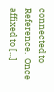connected to Reference.  Once affixed to [...]